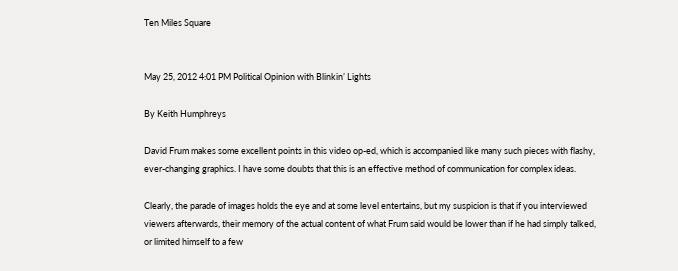Ten Miles Square


May 25, 2012 4:01 PM Political Opinion with Blinkin’ Lights

By Keith Humphreys

David Frum makes some excellent points in this video op-ed, which is accompanied like many such pieces with flashy, ever-changing graphics. I have some doubts that this is an effective method of communication for complex ideas.

Clearly, the parade of images holds the eye and at some level entertains, but my suspicion is that if you interviewed viewers afterwards, their memory of the actual content of what Frum said would be lower than if he had simply talked, or limited himself to a few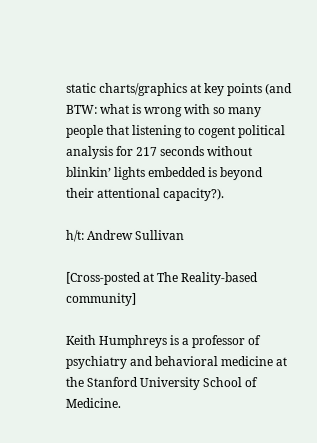static charts/graphics at key points (and BTW: what is wrong with so many people that listening to cogent political analysis for 217 seconds without blinkin’ lights embedded is beyond their attentional capacity?).

h/t: Andrew Sullivan

[Cross-posted at The Reality-based community]

Keith Humphreys is a professor of psychiatry and behavioral medicine at the Stanford University School of Medicine.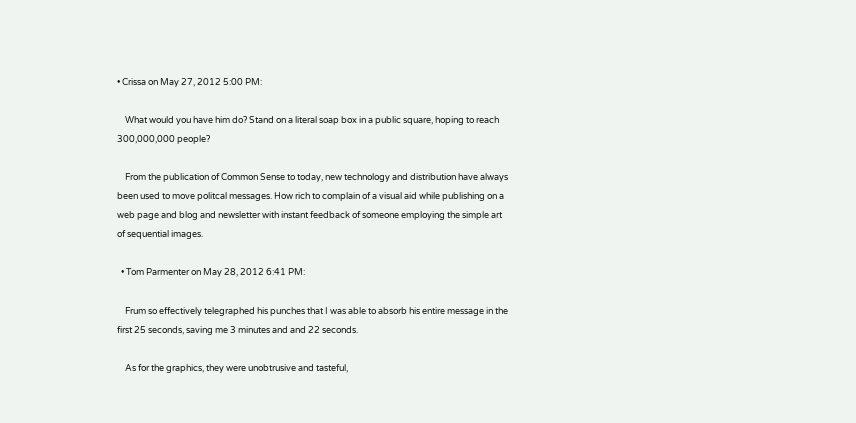• Crissa on May 27, 2012 5:00 PM:

    What would you have him do? Stand on a literal soap box in a public square, hoping to reach 300,000,000 people?

    From the publication of Common Sense to today, new technology and distribution have always been used to move politcal messages. How rich to complain of a visual aid while publishing on a web page and blog and newsletter with instant feedback of someone employing the simple art of sequential images.

  • Tom Parmenter on May 28, 2012 6:41 PM:

    Frum so effectively telegraphed his punches that I was able to absorb his entire message in the first 25 seconds, saving me 3 minutes and and 22 seconds.

    As for the graphics, they were unobtrusive and tasteful,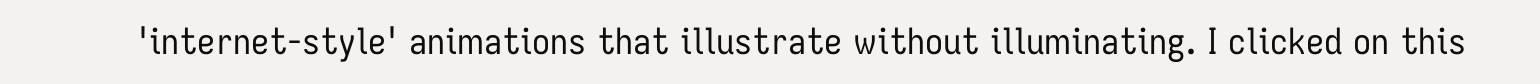'internet-style' animations that illustrate without illuminating. I clicked on this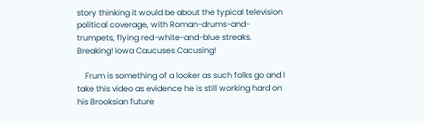story thinking it would be about the typical television political coverage, with Roman-drums-and-trumpets, flying red-white-and-blue streaks. Breaking! Iowa Caucuses Cacusing!

    Frum is something of a looker as such folks go and I take this video as evidence he is still working hard on his Brooksian future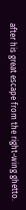after his great escape from the right-wing ghetto.